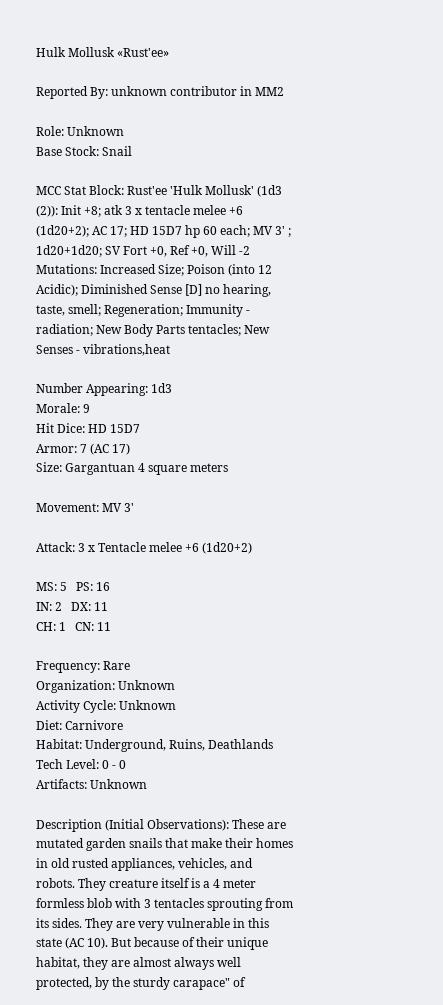Hulk Mollusk «Rust'ee»

Reported By: unknown contributor in MM2

Role: Unknown
Base Stock: Snail

MCC Stat Block: Rust'ee 'Hulk Mollusk' (1d3 (2)): Init +8; atk 3 x tentacle melee +6 (1d20+2); AC 17; HD 15D7 hp 60 each; MV 3' ; 1d20+1d20; SV Fort +0, Ref +0, Will -2
Mutations: Increased Size; Poison (into 12 Acidic); Diminished Sense [D] no hearing, taste, smell; Regeneration; Immunity - radiation; New Body Parts tentacles; New Senses - vibrations,heat

Number Appearing: 1d3
Morale: 9
Hit Dice: HD 15D7
Armor: 7 (AC 17)
Size: Gargantuan 4 square meters

Movement: MV 3'

Attack: 3 x Tentacle melee +6 (1d20+2)

MS: 5   PS: 16
IN: 2   DX: 11
CH: 1   CN: 11

Frequency: Rare
Organization: Unknown
Activity Cycle: Unknown
Diet: Carnivore
Habitat: Underground, Ruins, Deathlands
Tech Level: 0 - 0
Artifacts: Unknown

Description (Initial Observations): These are mutated garden snails that make their homes in old rusted appliances, vehicles, and robots. They creature itself is a 4 meter formless blob with 3 tentacles sprouting from its sides. They are very vulnerable in this state (AC 10). But because of their unique habitat, they are almost always well protected, by the sturdy carapace" of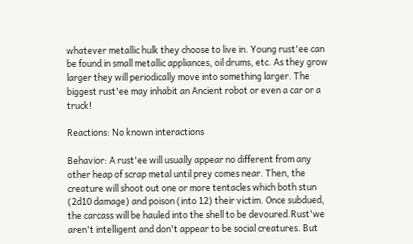whatever metallic hulk they choose to live in. Young rust'ee can be found in small metallic appliances, oil drums, etc. As they grow larger they will periodically move into something larger. The biggest rust'ee may inhabit an Ancient robot or even a car or a truck!

Reactions: No known interactions

Behavior: A rust'ee will usually appear no different from any other heap of scrap metal until prey comes near. Then, the creature will shoot out one or more tentacles which both stun (2d10 damage) and poison (into 12) their victim. Once subdued, the carcass will be hauled into the shell to be devoured.Rust'we aren't intelligent and don't appear to be social creatures. But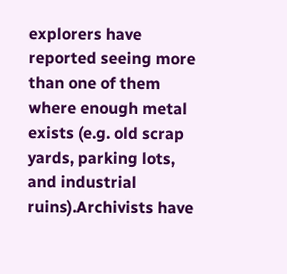explorers have reported seeing more than one of them where enough metal exists (e.g. old scrap yards, parking lots, and industrial ruins).Archivists have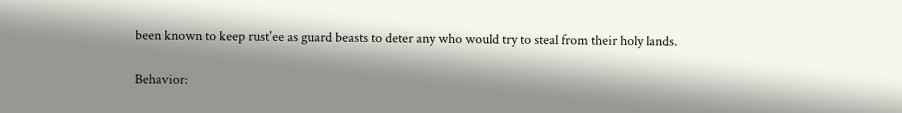been known to keep rust'ee as guard beasts to deter any who would try to steal from their holy lands.

Behavior: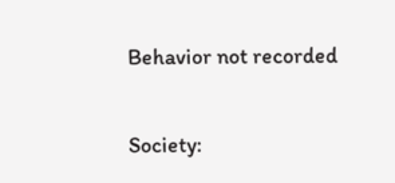Behavior not recorded

Society: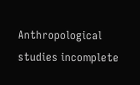Anthropological studies incomplete